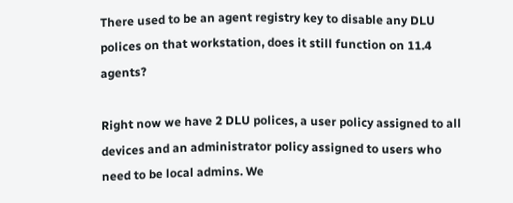There used to be an agent registry key to disable any DLU polices on that workstation, does it still function on 11.4 agents?

Right now we have 2 DLU polices, a user policy assigned to all devices and an administrator policy assigned to users who need to be local admins. We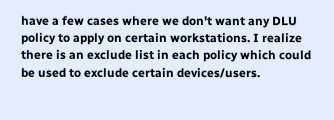have a few cases where we don't want any DLU policy to apply on certain workstations. I realize there is an exclude list in each policy which could be used to exclude certain devices/users.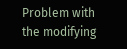Problem with the modifying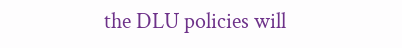the DLU policies will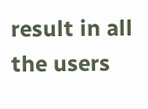result in all the users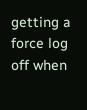getting a force log off when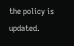the policy is updated.